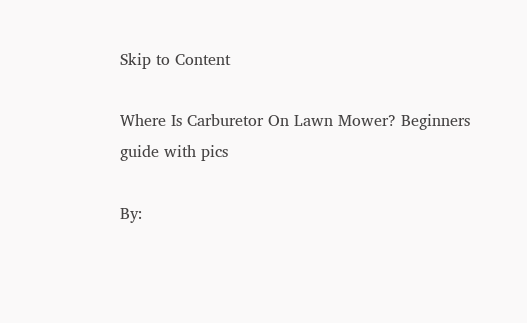Skip to Content

Where Is Carburetor On Lawn Mower? Beginners guide with pics

By: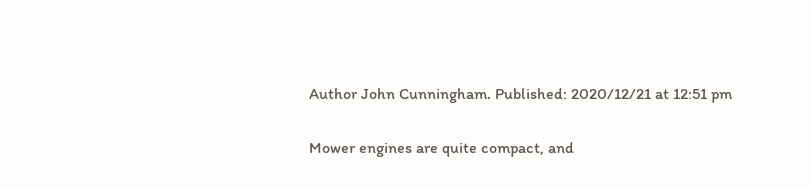Author John Cunningham. Published: 2020/12/21 at 12:51 pm

Mower engines are quite compact, and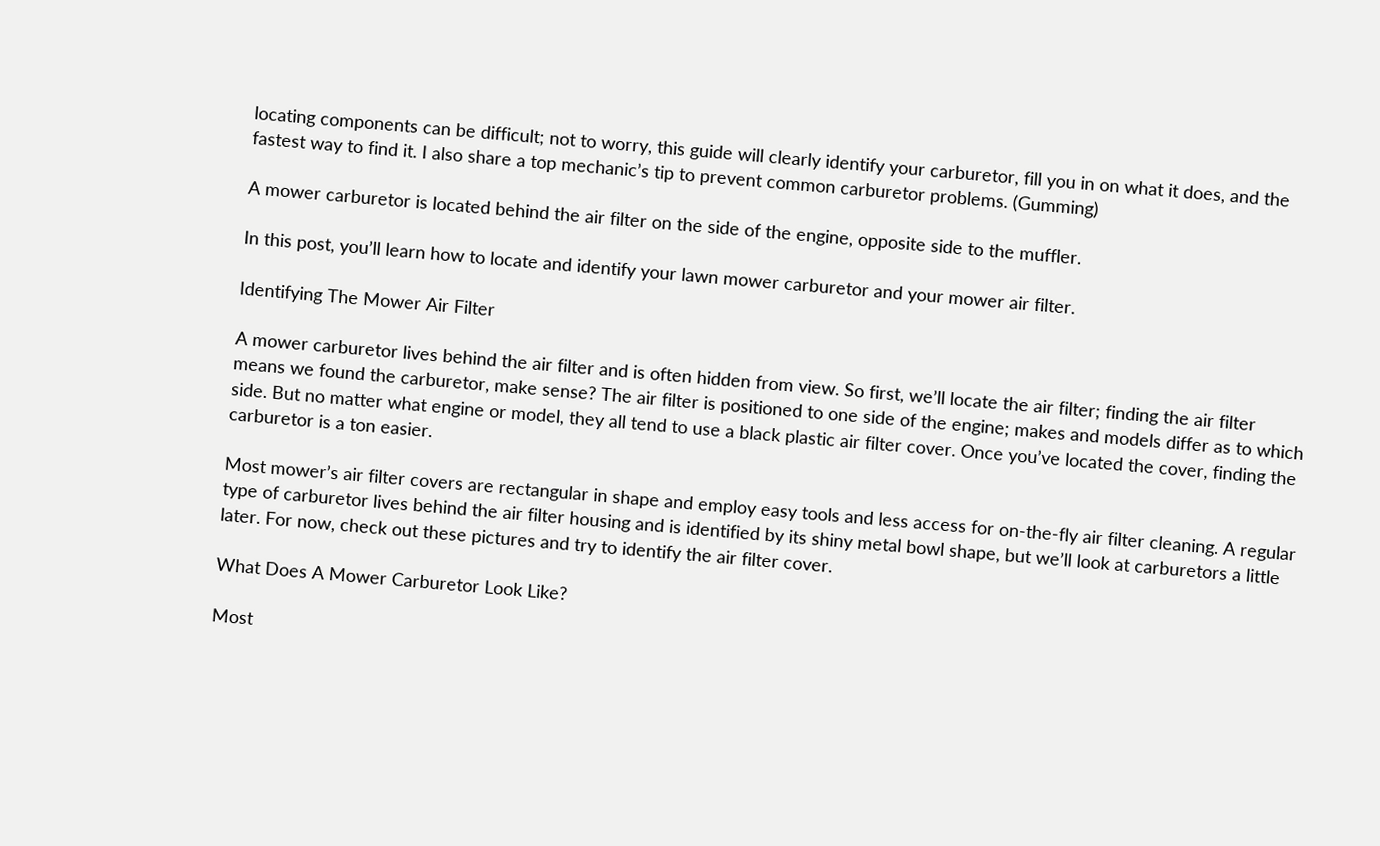locating components can be difficult; not to worry, this guide will clearly identify your carburetor, fill you in on what it does, and the fastest way to find it. I also share a top mechanic’s tip to prevent common carburetor problems. (Gumming)

A mower carburetor is located behind the air filter on the side of the engine, opposite side to the muffler.

In this post, you’ll learn how to locate and identify your lawn mower carburetor and your mower air filter.

Identifying The Mower Air Filter

A mower carburetor lives behind the air filter and is often hidden from view. So first, we’ll locate the air filter; finding the air filter means we found the carburetor, make sense? The air filter is positioned to one side of the engine; makes and models differ as to which side. But no matter what engine or model, they all tend to use a black plastic air filter cover. Once you’ve located the cover, finding the carburetor is a ton easier.

Most mower’s air filter covers are rectangular in shape and employ easy tools and less access for on-the-fly air filter cleaning. A regular type of carburetor lives behind the air filter housing and is identified by its shiny metal bowl shape, but we’ll look at carburetors a little later. For now, check out these pictures and try to identify the air filter cover.

What Does A Mower Carburetor Look Like?

Most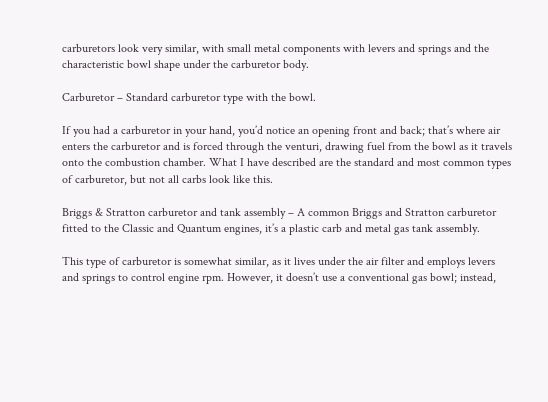carburetors look very similar, with small metal components with levers and springs and the characteristic bowl shape under the carburetor body.

Carburetor – Standard carburetor type with the bowl.

If you had a carburetor in your hand, you’d notice an opening front and back; that’s where air enters the carburetor and is forced through the venturi, drawing fuel from the bowl as it travels onto the combustion chamber. What I have described are the standard and most common types of carburetor, but not all carbs look like this.

Briggs & Stratton carburetor and tank assembly – A common Briggs and Stratton carburetor fitted to the Classic and Quantum engines, it’s a plastic carb and metal gas tank assembly.

This type of carburetor is somewhat similar, as it lives under the air filter and employs levers and springs to control engine rpm. However, it doesn’t use a conventional gas bowl; instead,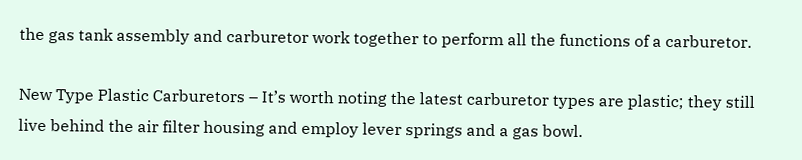the gas tank assembly and carburetor work together to perform all the functions of a carburetor.

New Type Plastic Carburetors – It’s worth noting the latest carburetor types are plastic; they still live behind the air filter housing and employ lever springs and a gas bowl.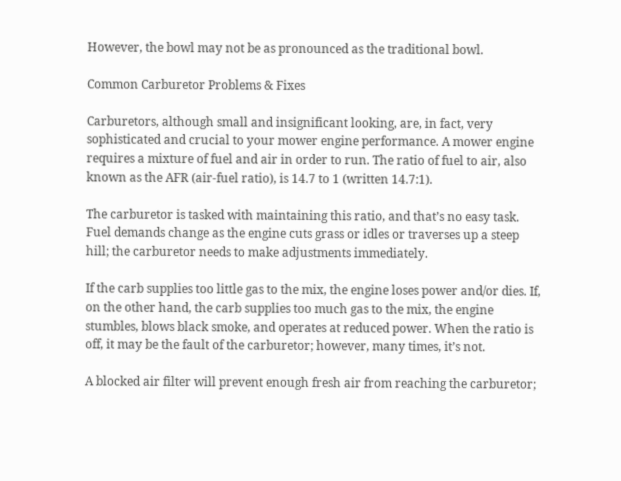However, the bowl may not be as pronounced as the traditional bowl.

Common Carburetor Problems & Fixes

Carburetors, although small and insignificant looking, are, in fact, very sophisticated and crucial to your mower engine performance. A mower engine requires a mixture of fuel and air in order to run. The ratio of fuel to air, also known as the AFR (air-fuel ratio), is 14.7 to 1 (written 14.7:1).

The carburetor is tasked with maintaining this ratio, and that’s no easy task. Fuel demands change as the engine cuts grass or idles or traverses up a steep hill; the carburetor needs to make adjustments immediately.

If the carb supplies too little gas to the mix, the engine loses power and/or dies. If, on the other hand, the carb supplies too much gas to the mix, the engine stumbles, blows black smoke, and operates at reduced power. When the ratio is off, it may be the fault of the carburetor; however, many times, it’s not.

A blocked air filter will prevent enough fresh air from reaching the carburetor;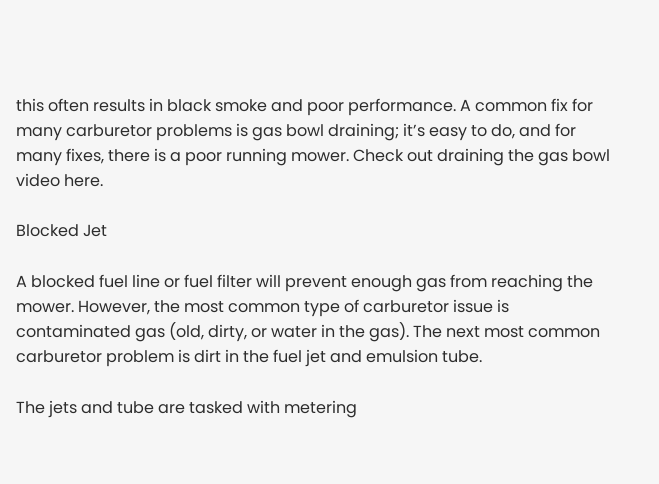this often results in black smoke and poor performance. A common fix for many carburetor problems is gas bowl draining; it’s easy to do, and for many fixes, there is a poor running mower. Check out draining the gas bowl video here.

Blocked Jet

A blocked fuel line or fuel filter will prevent enough gas from reaching the mower. However, the most common type of carburetor issue is contaminated gas (old, dirty, or water in the gas). The next most common carburetor problem is dirt in the fuel jet and emulsion tube.

The jets and tube are tasked with metering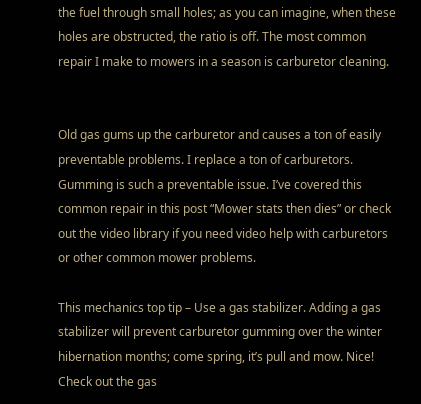the fuel through small holes; as you can imagine, when these holes are obstructed, the ratio is off. The most common repair I make to mowers in a season is carburetor cleaning.


Old gas gums up the carburetor and causes a ton of easily preventable problems. I replace a ton of carburetors. Gumming is such a preventable issue. I’ve covered this common repair in this post “Mower stats then dies” or check out the video library if you need video help with carburetors or other common mower problems.

This mechanics top tip – Use a gas stabilizer. Adding a gas stabilizer will prevent carburetor gumming over the winter hibernation months; come spring, it’s pull and mow. Nice! Check out the gas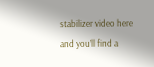stabilizer video here and you’ll find a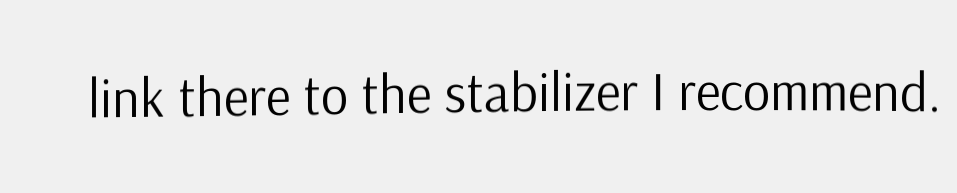link there to the stabilizer I recommend.